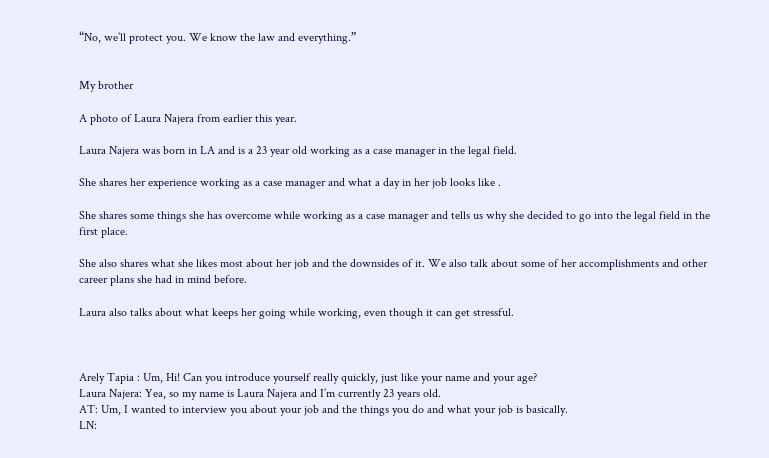“No, we’ll protect you. We know the law and everything.”


My brother

A photo of Laura Najera from earlier this year.

Laura Najera was born in LA and is a 23 year old working as a case manager in the legal field.

She shares her experience working as a case manager and what a day in her job looks like .

She shares some things she has overcome while working as a case manager and tells us why she decided to go into the legal field in the first place.

She also shares what she likes most about her job and the downsides of it. We also talk about some of her accomplishments and other career plans she had in mind before.

Laura also talks about what keeps her going while working, even though it can get stressful.



Arely Tapia : Um, Hi! Can you introduce yourself really quickly, just like your name and your age?
Laura Najera: Yea, so my name is Laura Najera and I’m currently 23 years old.
AT: Um, I wanted to interview you about your job and the things you do and what your job is basically.
LN: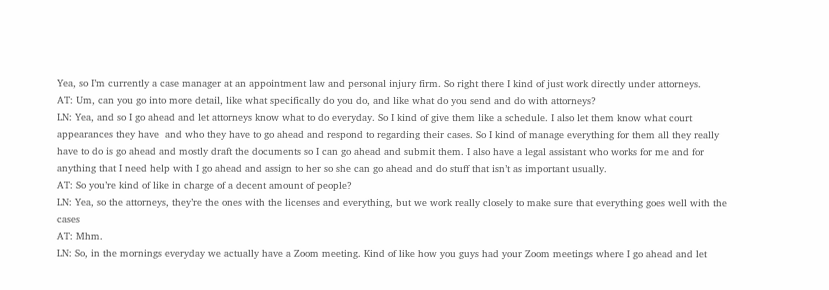Yea, so I’m currently a case manager at an appointment law and personal injury firm. So right there I kind of just work directly under attorneys.
AT: Um, can you go into more detail, like what specifically do you do, and like what do you send and do with attorneys?
LN: Yea, and so I go ahead and let attorneys know what to do everyday. So I kind of give them like a schedule. I also let them know what court appearances they have  and who they have to go ahead and respond to regarding their cases. So I kind of manage everything for them all they really have to do is go ahead and mostly draft the documents so I can go ahead and submit them. I also have a legal assistant who works for me and for anything that I need help with I go ahead and assign to her so she can go ahead and do stuff that isn’t as important usually.
AT: So you’re kind of like in charge of a decent amount of people?
LN: Yea, so the attorneys, they’re the ones with the licenses and everything, but we work really closely to make sure that everything goes well with the cases
AT: Mhm.
LN: So, in the mornings everyday we actually have a Zoom meeting. Kind of like how you guys had your Zoom meetings where I go ahead and let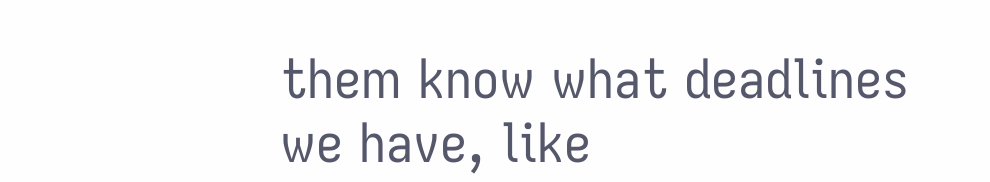them know what deadlines we have, like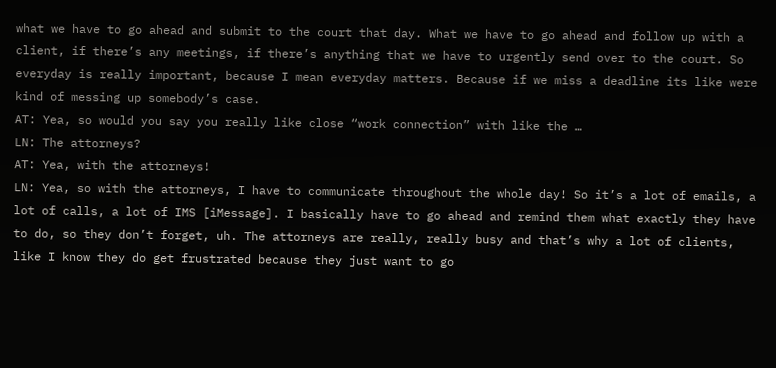what we have to go ahead and submit to the court that day. What we have to go ahead and follow up with a client, if there’s any meetings, if there’s anything that we have to urgently send over to the court. So everyday is really important, because I mean everyday matters. Because if we miss a deadline its like were kind of messing up somebody’s case.
AT: Yea, so would you say you really like close “work connection” with like the …
LN: The attorneys?
AT: Yea, with the attorneys!
LN: Yea, so with the attorneys, I have to communicate throughout the whole day! So it’s a lot of emails, a lot of calls, a lot of IMS [iMessage]. I basically have to go ahead and remind them what exactly they have to do, so they don’t forget, uh. The attorneys are really, really busy and that’s why a lot of clients, like I know they do get frustrated because they just want to go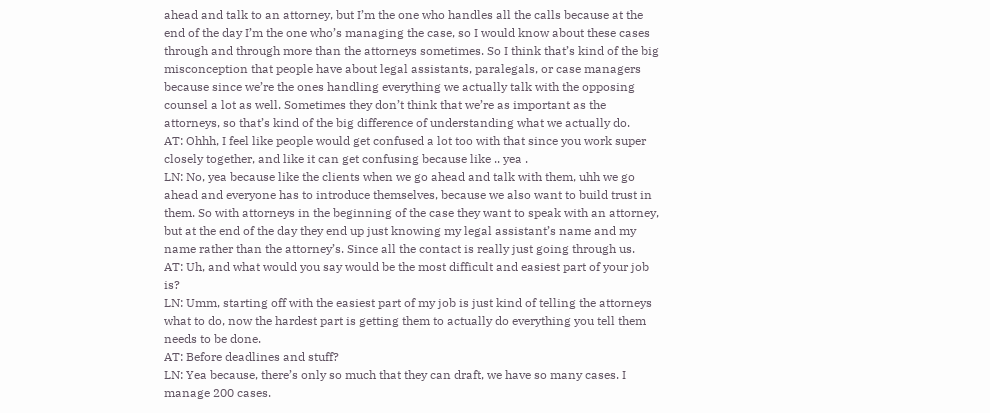ahead and talk to an attorney, but I’m the one who handles all the calls because at the end of the day I’m the one who’s managing the case, so I would know about these cases through and through more than the attorneys sometimes. So I think that’s kind of the big misconception that people have about legal assistants, paralegals, or case managers because since we’re the ones handling everything we actually talk with the opposing counsel a lot as well. Sometimes they don’t think that we’re as important as the attorneys, so that’s kind of the big difference of understanding what we actually do.
AT: Ohhh, I feel like people would get confused a lot too with that since you work super closely together, and like it can get confusing because like .. yea .
LN: No, yea because like the clients when we go ahead and talk with them, uhh we go ahead and everyone has to introduce themselves, because we also want to build trust in them. So with attorneys in the beginning of the case they want to speak with an attorney, but at the end of the day they end up just knowing my legal assistant’s name and my name rather than the attorney’s. Since all the contact is really just going through us.
AT: Uh, and what would you say would be the most difficult and easiest part of your job is?
LN: Umm, starting off with the easiest part of my job is just kind of telling the attorneys what to do, now the hardest part is getting them to actually do everything you tell them needs to be done.
AT: Before deadlines and stuff?
LN: Yea because, there’s only so much that they can draft, we have so many cases. I manage 200 cases.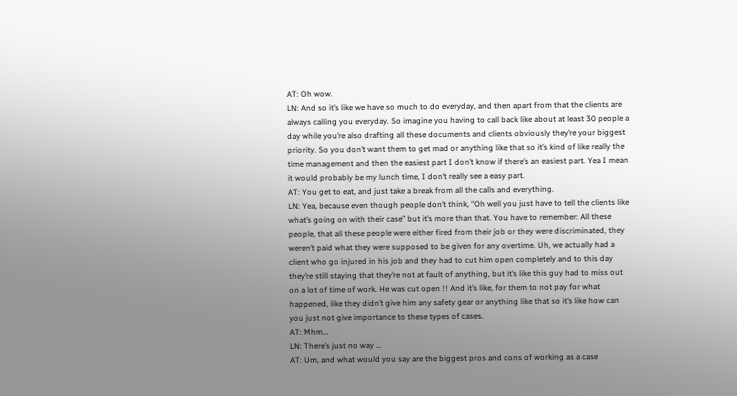AT: Oh wow.
LN: And so it’s like we have so much to do everyday, and then apart from that the clients are always calling you everyday. So imagine you having to call back like about at least 30 people a day while you’re also drafting all these documents and clients obviously they’re your biggest priority. So you don’t want them to get mad or anything like that so it’s kind of like really the time management and then the easiest part I don’t know if there’s an easiest part. Yea I mean it would probably be my lunch time, I don’t really see a easy part.
AT: You get to eat, and just take a break from all the calls and everything.
LN: Yea, because even though people don’t think, “Oh well you just have to tell the clients like what’s going on with their case” but it’s more than that. You have to remember: All these people, that all these people were either fired from their job or they were discriminated, they weren’t paid what they were supposed to be given for any overtime. Uh, we actually had a client who go injured in his job and they had to cut him open completely and to this day they’re still staying that they’re not at fault of anything, but it’s like this guy had to miss out on a lot of time of work. He was cut open !! And it’s like, for them to not pay for what happened, like they didn’t give him any safety gear or anything like that so it’s like how can you just not give importance to these types of cases.
AT: Mhm…
LN: There’s just no way …
AT: Um, and what would you say are the biggest pros and cons of working as a case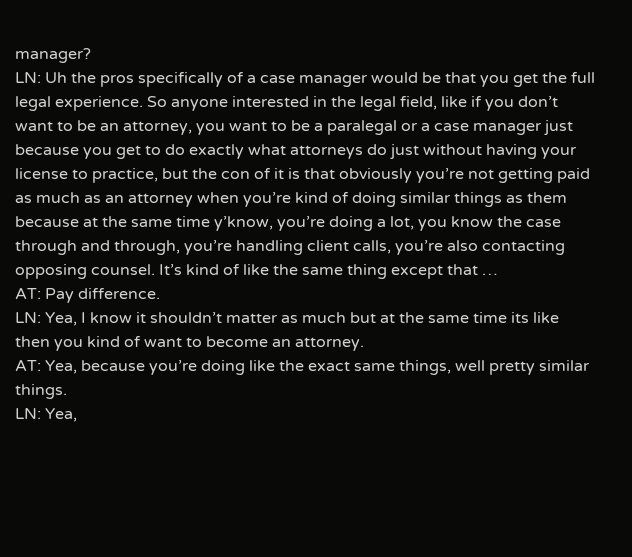manager?
LN: Uh the pros specifically of a case manager would be that you get the full legal experience. So anyone interested in the legal field, like if you don’t want to be an attorney, you want to be a paralegal or a case manager just because you get to do exactly what attorneys do just without having your license to practice, but the con of it is that obviously you’re not getting paid as much as an attorney when you’re kind of doing similar things as them because at the same time y’know, you’re doing a lot, you know the case through and through, you’re handling client calls, you’re also contacting opposing counsel. It’s kind of like the same thing except that …
AT: Pay difference.
LN: Yea, I know it shouldn’t matter as much but at the same time its like then you kind of want to become an attorney.
AT: Yea, because you’re doing like the exact same things, well pretty similar things.
LN: Yea,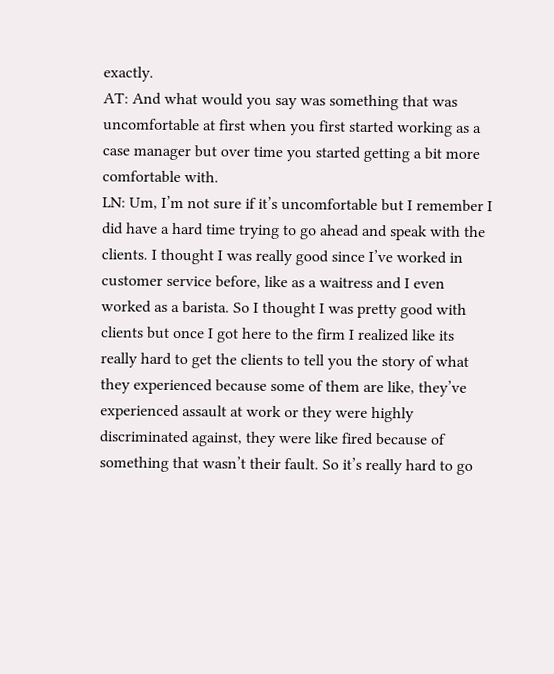exactly.
AT: And what would you say was something that was uncomfortable at first when you first started working as a case manager but over time you started getting a bit more comfortable with.
LN: Um, I’m not sure if it’s uncomfortable but I remember I did have a hard time trying to go ahead and speak with the clients. I thought I was really good since I’ve worked in customer service before, like as a waitress and I even worked as a barista. So I thought I was pretty good with clients but once I got here to the firm I realized like its really hard to get the clients to tell you the story of what they experienced because some of them are like, they’ve experienced assault at work or they were highly discriminated against, they were like fired because of something that wasn’t their fault. So it’s really hard to go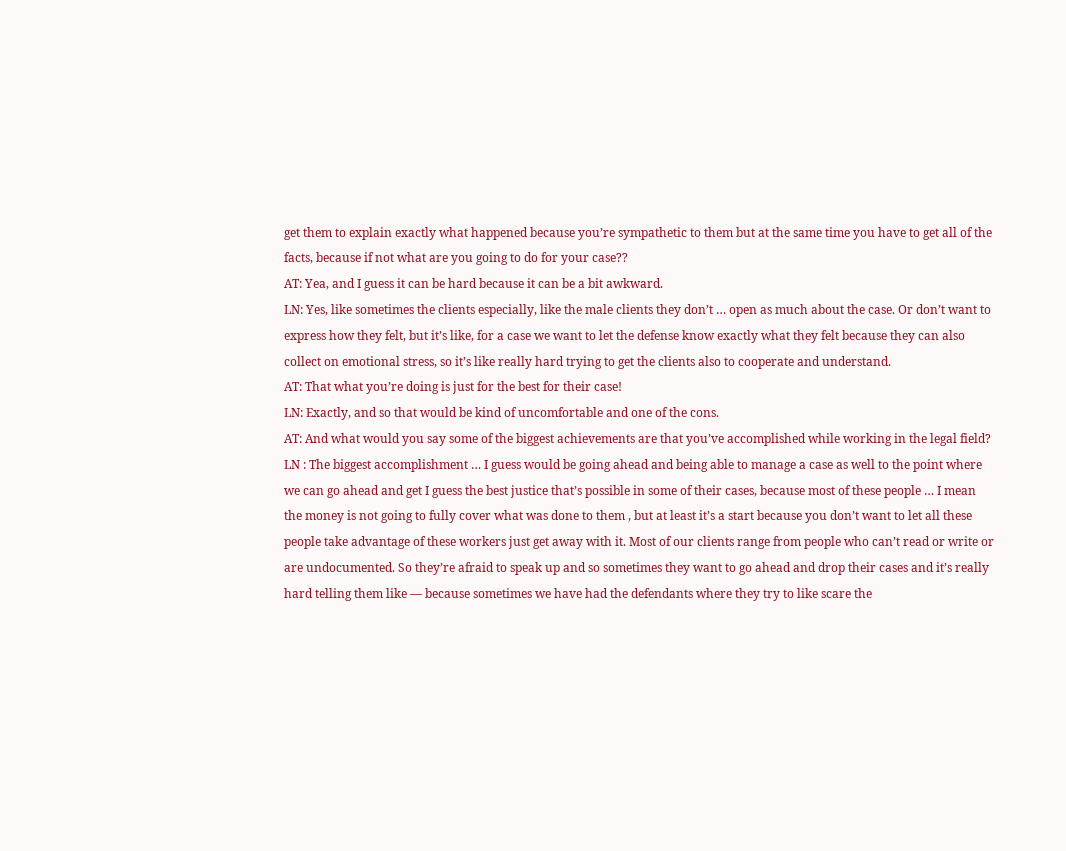get them to explain exactly what happened because you’re sympathetic to them but at the same time you have to get all of the facts, because if not what are you going to do for your case??
AT: Yea, and I guess it can be hard because it can be a bit awkward.
LN: Yes, like sometimes the clients especially, like the male clients they don’t … open as much about the case. Or don’t want to express how they felt, but it’s like, for a case we want to let the defense know exactly what they felt because they can also collect on emotional stress, so it’s like really hard trying to get the clients also to cooperate and understand.
AT: That what you’re doing is just for the best for their case!
LN: Exactly, and so that would be kind of uncomfortable and one of the cons.
AT: And what would you say some of the biggest achievements are that you’ve accomplished while working in the legal field?
LN : The biggest accomplishment … I guess would be going ahead and being able to manage a case as well to the point where we can go ahead and get I guess the best justice that’s possible in some of their cases, because most of these people … I mean the money is not going to fully cover what was done to them , but at least it’s a start because you don’t want to let all these people take advantage of these workers just get away with it. Most of our clients range from people who can’t read or write or are undocumented. So they’re afraid to speak up and so sometimes they want to go ahead and drop their cases and it’s really hard telling them like — because sometimes we have had the defendants where they try to like scare the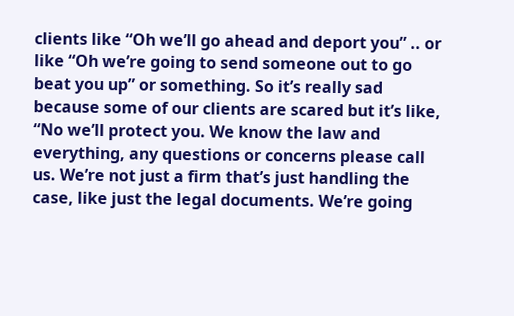clients like “Oh we’ll go ahead and deport you” .. or like “Oh we’re going to send someone out to go beat you up” or something. So it’s really sad because some of our clients are scared but it’s like, “No we’ll protect you. We know the law and everything, any questions or concerns please call us. We’re not just a firm that’s just handling the case, like just the legal documents. We’re going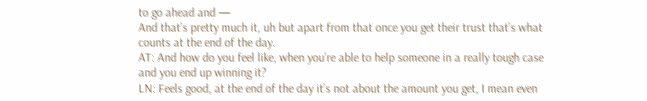to go ahead and —
And that’s pretty much it, uh but apart from that once you get their trust that’s what counts at the end of the day.
AT: And how do you feel like, when you’re able to help someone in a really tough case and you end up winning it?
LN: Feels good, at the end of the day it’s not about the amount you get, I mean even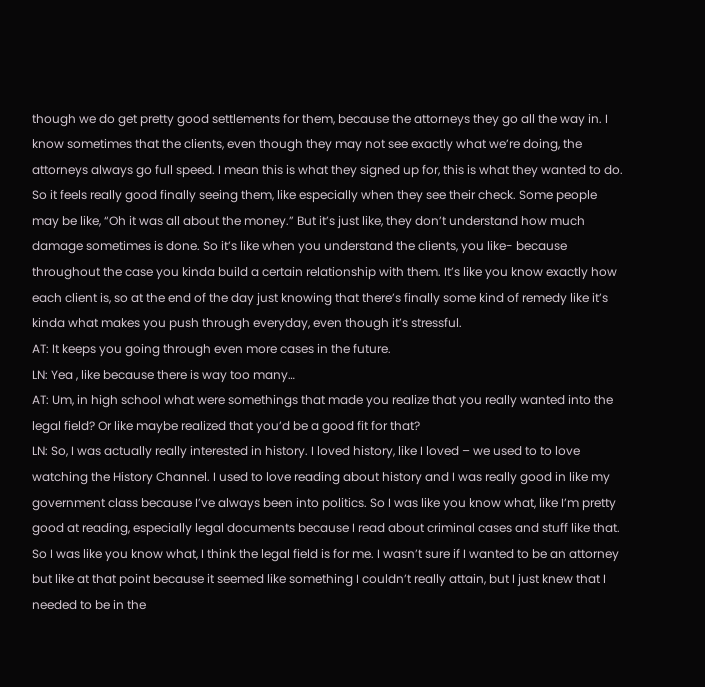though we do get pretty good settlements for them, because the attorneys they go all the way in. I know sometimes that the clients, even though they may not see exactly what we’re doing, the attorneys always go full speed. I mean this is what they signed up for, this is what they wanted to do. So it feels really good finally seeing them, like especially when they see their check. Some people may be like, “Oh it was all about the money.” But it’s just like, they don’t understand how much damage sometimes is done. So it’s like when you understand the clients, you like- because throughout the case you kinda build a certain relationship with them. It’s like you know exactly how each client is, so at the end of the day just knowing that there’s finally some kind of remedy like it’s kinda what makes you push through everyday, even though it’s stressful.
AT: It keeps you going through even more cases in the future.
LN: Yea , like because there is way too many…
AT: Um, in high school what were somethings that made you realize that you really wanted into the legal field? Or like maybe realized that you’d be a good fit for that?
LN: So, I was actually really interested in history. I loved history, like I loved – we used to to love watching the History Channel. I used to love reading about history and I was really good in like my government class because I’ve always been into politics. So I was like you know what, like I’m pretty good at reading, especially legal documents because I read about criminal cases and stuff like that. So I was like you know what, I think the legal field is for me. I wasn’t sure if I wanted to be an attorney but like at that point because it seemed like something I couldn’t really attain, but I just knew that I needed to be in the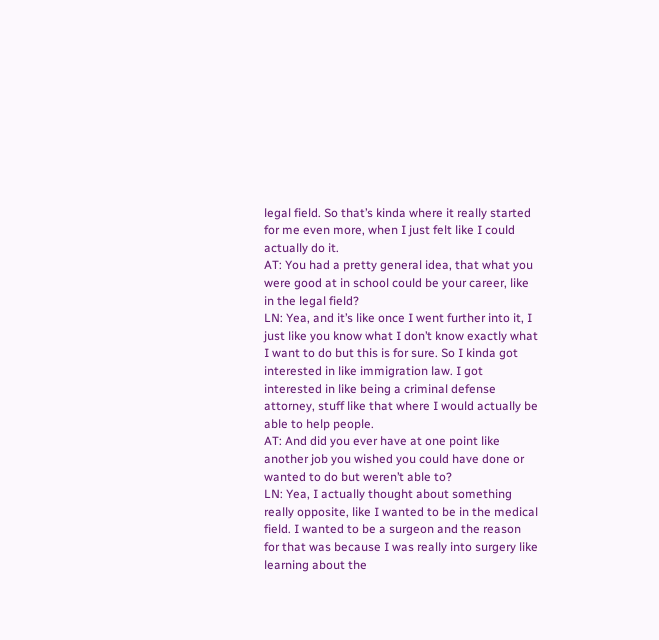legal field. So that’s kinda where it really started for me even more, when I just felt like I could actually do it.
AT: You had a pretty general idea, that what you were good at in school could be your career, like in the legal field?
LN: Yea, and it’s like once I went further into it, I just like you know what I don’t know exactly what I want to do but this is for sure. So I kinda got interested in like immigration law. I got interested in like being a criminal defense attorney, stuff like that where I would actually be able to help people.
AT: And did you ever have at one point like another job you wished you could have done or wanted to do but weren’t able to?
LN: Yea, I actually thought about something really opposite, like I wanted to be in the medical field. I wanted to be a surgeon and the reason for that was because I was really into surgery like learning about the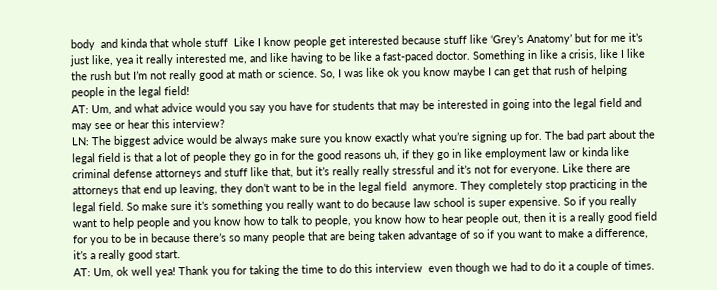body  and kinda that whole stuff  Like I know people get interested because stuff like ‘Grey’s Anatomy’ but for me it’s just like, yea it really interested me, and like having to be like a fast-paced doctor. Something in like a crisis, like I like the rush but I’m not really good at math or science. So, I was like ok you know maybe I can get that rush of helping people in the legal field!
AT: Um, and what advice would you say you have for students that may be interested in going into the legal field and may see or hear this interview?
LN: The biggest advice would be always make sure you know exactly what you’re signing up for. The bad part about the legal field is that a lot of people they go in for the good reasons uh, if they go in like employment law or kinda like criminal defense attorneys and stuff like that, but it’s really really stressful and it’s not for everyone. Like there are attorneys that end up leaving, they don’t want to be in the legal field  anymore. They completely stop practicing in the legal field. So make sure it’s something you really want to do because law school is super expensive. So if you really want to help people and you know how to talk to people, you know how to hear people out, then it is a really good field for you to be in because there’s so many people that are being taken advantage of so if you want to make a difference, it’s a really good start.
AT: Um, ok well yea! Thank you for taking the time to do this interview  even though we had to do it a couple of times.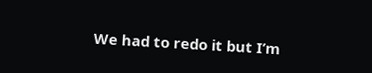We had to redo it but I’m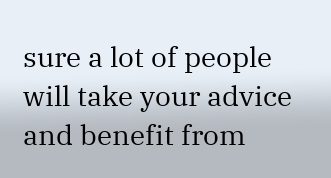sure a lot of people will take your advice and benefit from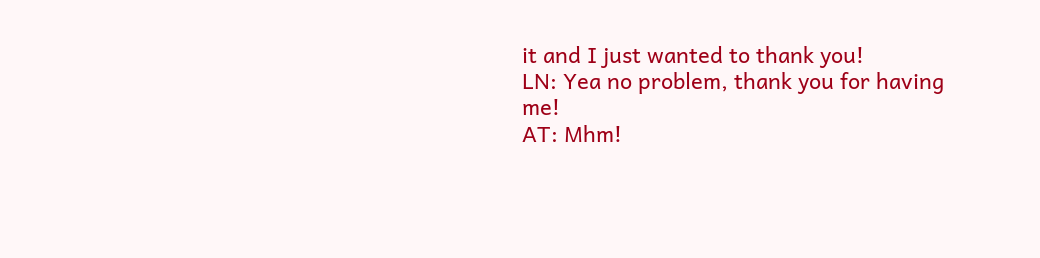it and I just wanted to thank you!
LN: Yea no problem, thank you for having me!
AT: Mhm!